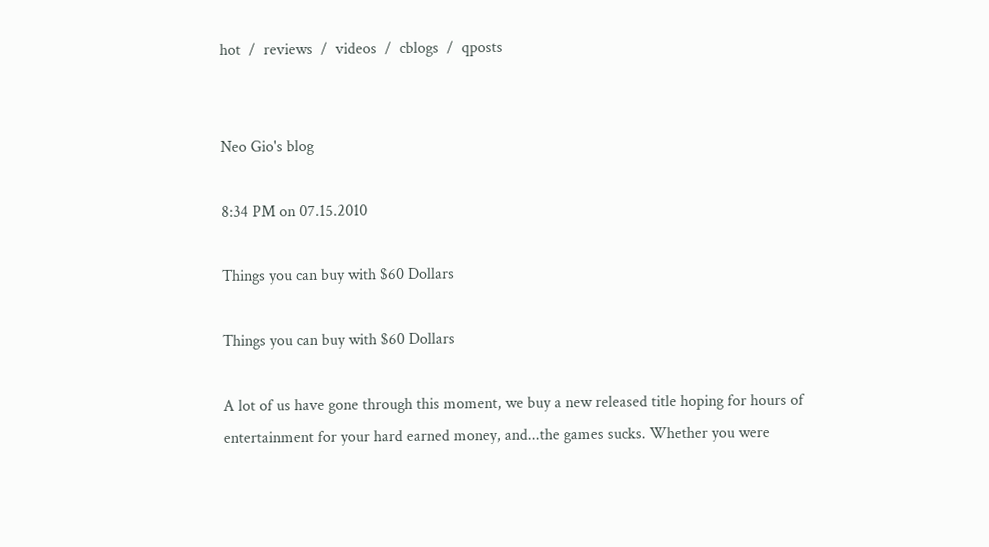hot  /  reviews  /  videos  /  cblogs  /  qposts


Neo Gio's blog

8:34 PM on 07.15.2010

Things you can buy with $60 Dollars

Things you can buy with $60 Dollars

A lot of us have gone through this moment, we buy a new released title hoping for hours of entertainment for your hard earned money, and...the games sucks. Whether you were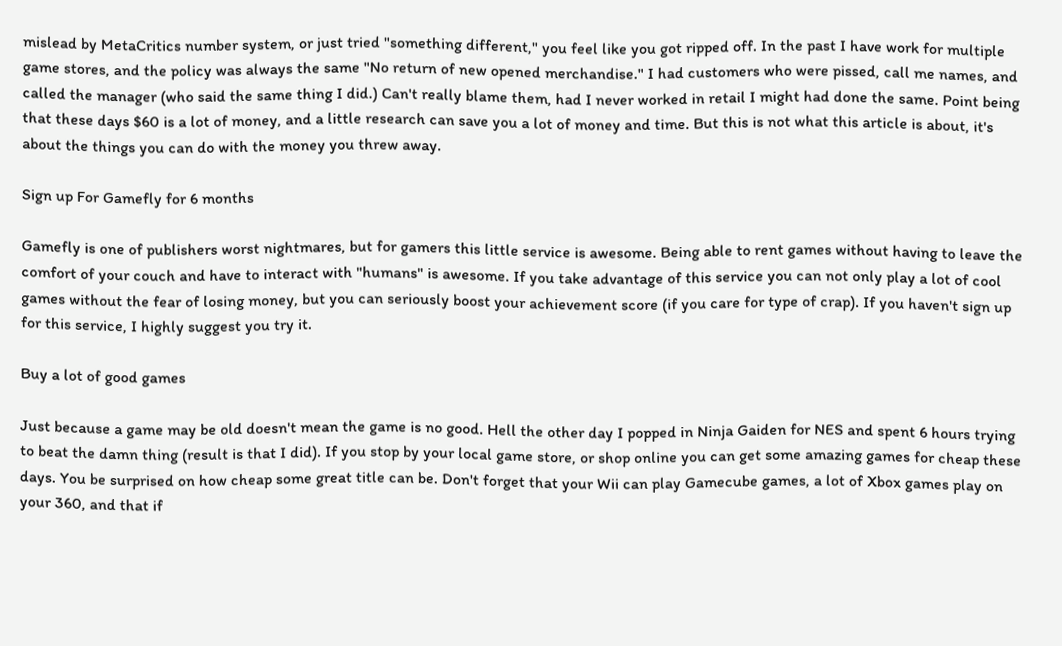mislead by MetaCritics number system, or just tried "something different," you feel like you got ripped off. In the past I have work for multiple game stores, and the policy was always the same "No return of new opened merchandise." I had customers who were pissed, call me names, and called the manager (who said the same thing I did.) Can't really blame them, had I never worked in retail I might had done the same. Point being that these days $60 is a lot of money, and a little research can save you a lot of money and time. But this is not what this article is about, it's about the things you can do with the money you threw away.

Sign up For Gamefly for 6 months

Gamefly is one of publishers worst nightmares, but for gamers this little service is awesome. Being able to rent games without having to leave the comfort of your couch and have to interact with "humans" is awesome. If you take advantage of this service you can not only play a lot of cool games without the fear of losing money, but you can seriously boost your achievement score (if you care for type of crap). If you haven't sign up for this service, I highly suggest you try it.

Buy a lot of good games

Just because a game may be old doesn't mean the game is no good. Hell the other day I popped in Ninja Gaiden for NES and spent 6 hours trying to beat the damn thing (result is that I did). If you stop by your local game store, or shop online you can get some amazing games for cheap these days. You be surprised on how cheap some great title can be. Don't forget that your Wii can play Gamecube games, a lot of Xbox games play on your 360, and that if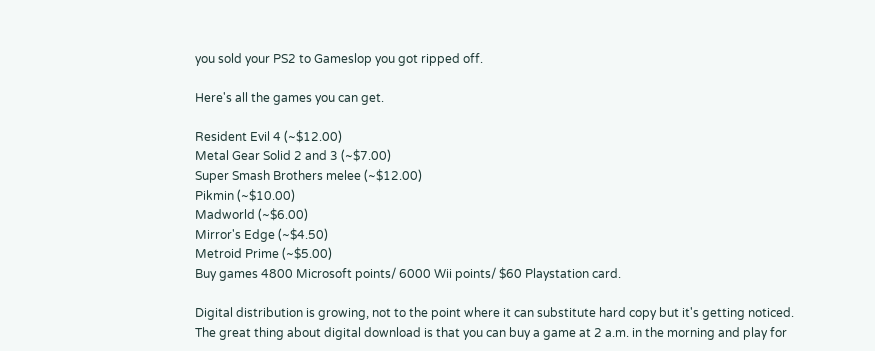you sold your PS2 to Gameslop you got ripped off.

Here's all the games you can get.

Resident Evil 4 (~$12.00)
Metal Gear Solid 2 and 3 (~$7.00)
Super Smash Brothers melee (~$12.00)
Pikmin (~$10.00)
Madworld (~$6.00)
Mirror's Edge (~$4.50)
Metroid Prime (~$5.00)
Buy games 4800 Microsoft points/ 6000 Wii points/ $60 Playstation card.

Digital distribution is growing, not to the point where it can substitute hard copy but it's getting noticed. The great thing about digital download is that you can buy a game at 2 a.m. in the morning and play for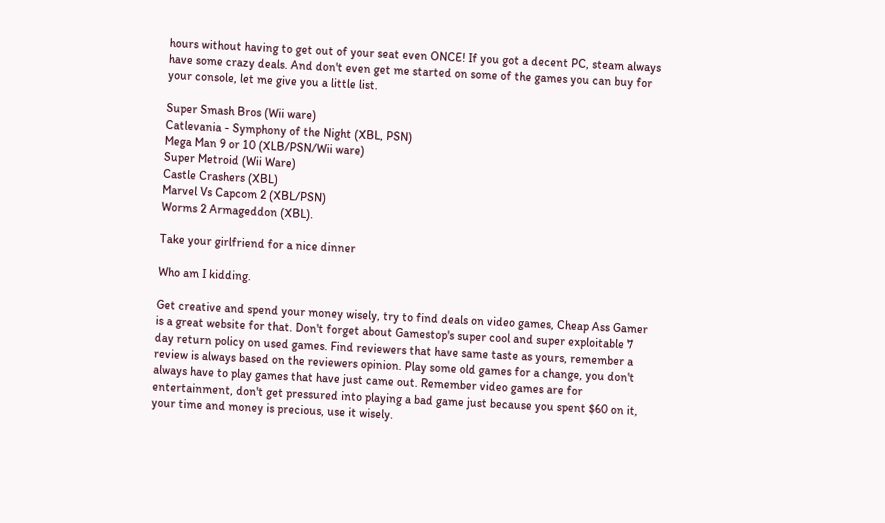hours without having to get out of your seat even ONCE! If you got a decent PC, steam always have some crazy deals. And don't even get me started on some of the games you can buy for your console, let me give you a little list.

Super Smash Bros (Wii ware)
Catlevania - Symphony of the Night (XBL, PSN)
Mega Man 9 or 10 (XLB/PSN/Wii ware)
Super Metroid (Wii Ware)
Castle Crashers (XBL)
Marvel Vs Capcom 2 (XBL/PSN)
Worms 2 Armageddon (XBL).

Take your girlfriend for a nice dinner

Who am I kidding.

Get creative and spend your money wisely, try to find deals on video games, Cheap Ass Gamer is a great website for that. Don't forget about Gamestop's super cool and super exploitable 7 day return policy on used games. Find reviewers that have same taste as yours, remember a review is always based on the reviewers opinion. Play some old games for a change, you don't always have to play games that have just came out. Remember video games are for entertainment, don't get pressured into playing a bad game just because you spent $60 on it, your time and money is precious, use it wisely.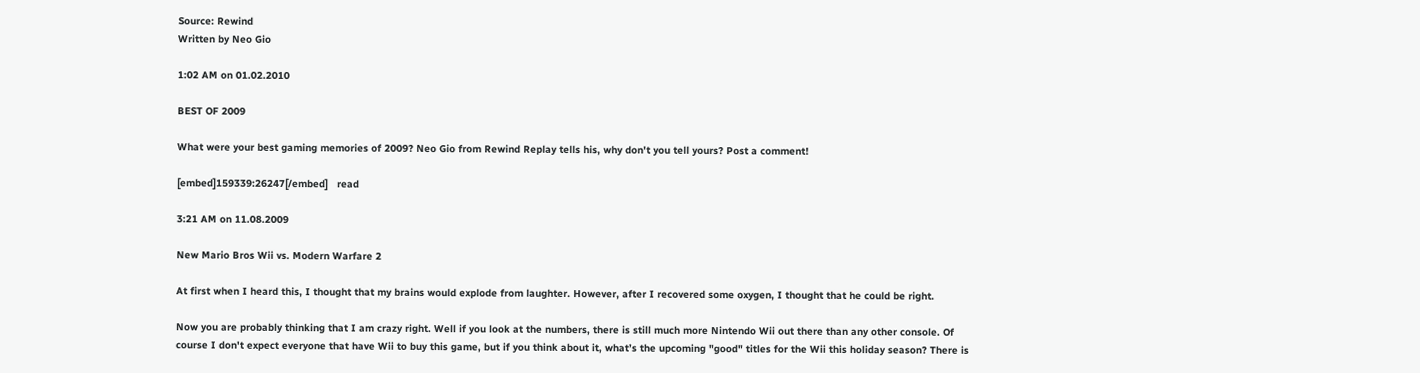Source: Rewind
Written by Neo Gio

1:02 AM on 01.02.2010

BEST OF 2009

What were your best gaming memories of 2009? Neo Gio from Rewind Replay tells his, why don't you tell yours? Post a comment!

[embed]159339:26247[/embed]   read

3:21 AM on 11.08.2009

New Mario Bros Wii vs. Modern Warfare 2

At first when I heard this, I thought that my brains would explode from laughter. However, after I recovered some oxygen, I thought that he could be right.

Now you are probably thinking that I am crazy right. Well if you look at the numbers, there is still much more Nintendo Wii out there than any other console. Of course I don't expect everyone that have Wii to buy this game, but if you think about it, what’s the upcoming "good" titles for the Wii this holiday season? There is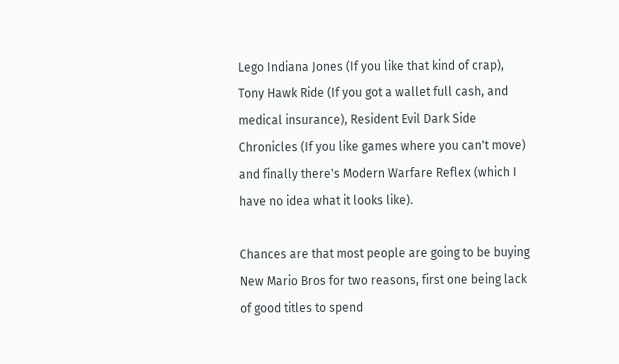Lego Indiana Jones (If you like that kind of crap), Tony Hawk Ride (If you got a wallet full cash, and medical insurance), Resident Evil Dark Side Chronicles (If you like games where you can't move) and finally there's Modern Warfare Reflex (which I have no idea what it looks like).

Chances are that most people are going to be buying New Mario Bros for two reasons, first one being lack of good titles to spend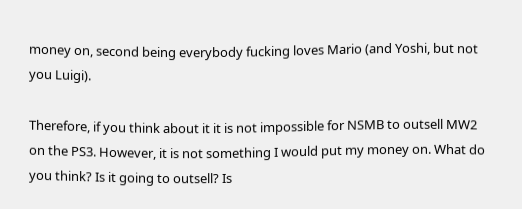money on, second being everybody fucking loves Mario (and Yoshi, but not you Luigi).

Therefore, if you think about it it is not impossible for NSMB to outsell MW2 on the PS3. However, it is not something I would put my money on. What do you think? Is it going to outsell? Is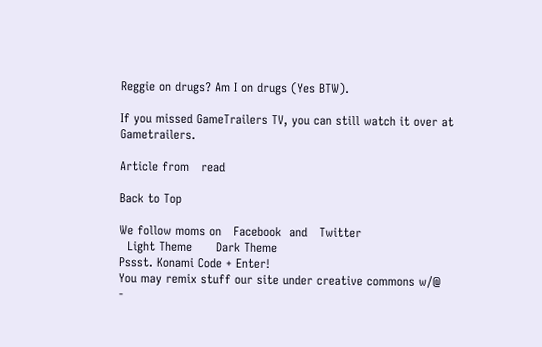Reggie on drugs? Am I on drugs (Yes BTW).

If you missed GameTrailers TV, you can still watch it over at Gametrailers.

Article from   read

Back to Top

We follow moms on   Facebook  and   Twitter
  Light Theme      Dark Theme
Pssst. Konami Code + Enter!
You may remix stuff our site under creative commons w/@
-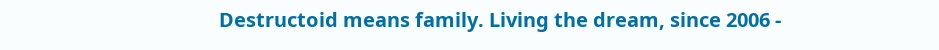Destructoid means family. Living the dream, since 2006 -